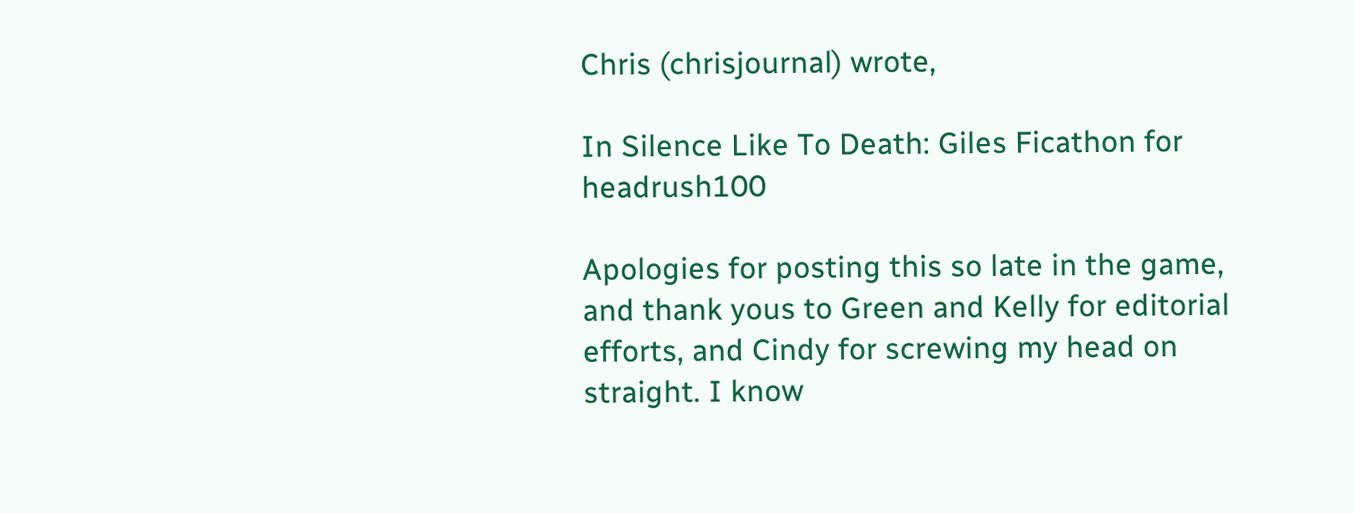Chris (chrisjournal) wrote,

In Silence Like To Death: Giles Ficathon for headrush100

Apologies for posting this so late in the game, and thank yous to Green and Kelly for editorial efforts, and Cindy for screwing my head on straight. I know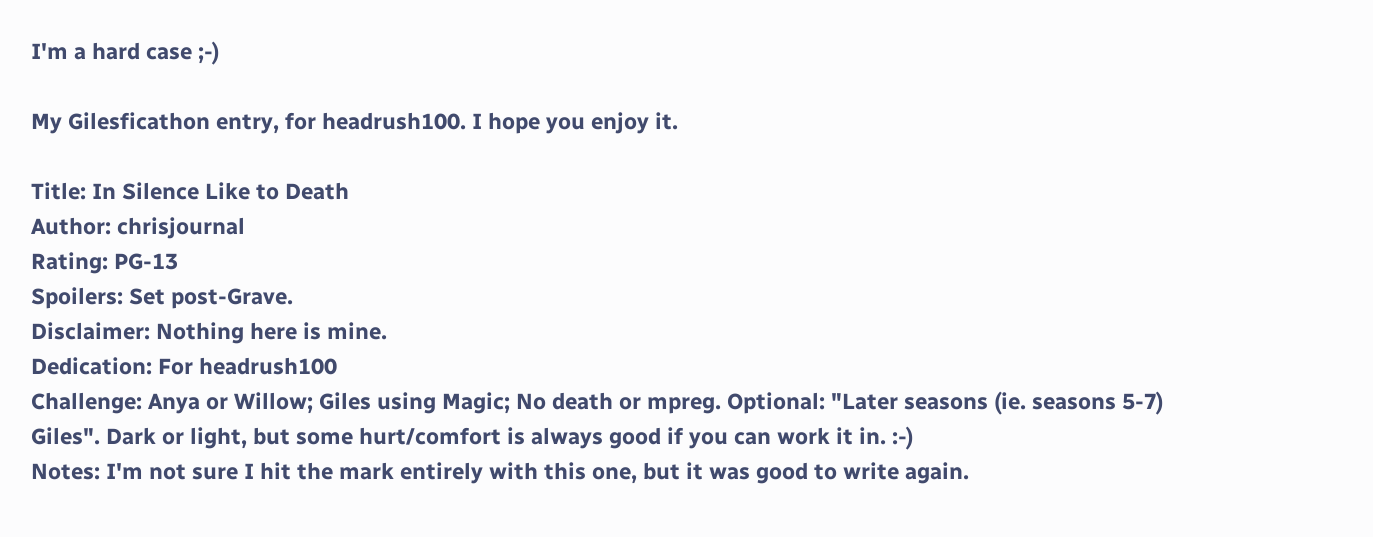I'm a hard case ;-)

My Gilesficathon entry, for headrush100. I hope you enjoy it.

Title: In Silence Like to Death
Author: chrisjournal
Rating: PG-13
Spoilers: Set post-Grave.
Disclaimer: Nothing here is mine.
Dedication: For headrush100
Challenge: Anya or Willow; Giles using Magic; No death or mpreg. Optional: "Later seasons (ie. seasons 5-7) Giles". Dark or light, but some hurt/comfort is always good if you can work it in. :-)
Notes: I'm not sure I hit the mark entirely with this one, but it was good to write again.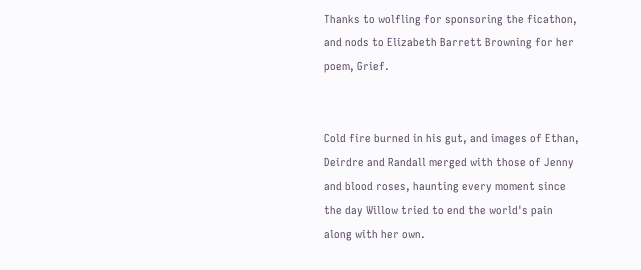Thanks to wolfling for sponsoring the ficathon, and nods to Elizabeth Barrett Browning for her poem, Grief.


Cold fire burned in his gut, and images of Ethan, Deirdre and Randall merged with those of Jenny and blood roses, haunting every moment since the day Willow tried to end the world's pain along with her own.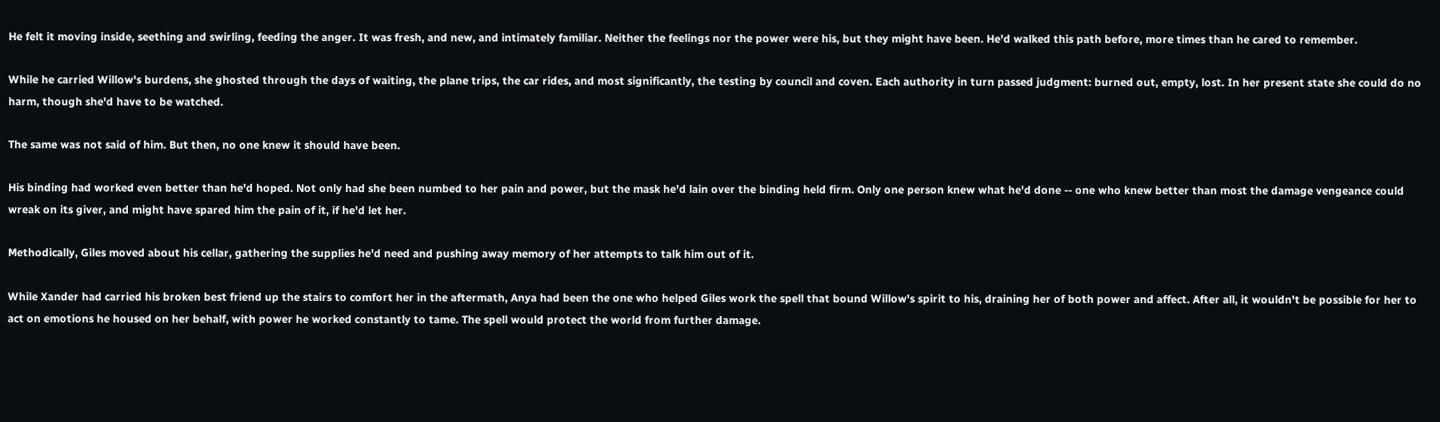He felt it moving inside, seething and swirling, feeding the anger. It was fresh, and new, and intimately familiar. Neither the feelings nor the power were his, but they might have been. He'd walked this path before, more times than he cared to remember.

While he carried Willow's burdens, she ghosted through the days of waiting, the plane trips, the car rides, and most significantly, the testing by council and coven. Each authority in turn passed judgment: burned out, empty, lost. In her present state she could do no harm, though she'd have to be watched.

The same was not said of him. But then, no one knew it should have been.

His binding had worked even better than he'd hoped. Not only had she been numbed to her pain and power, but the mask he'd lain over the binding held firm. Only one person knew what he'd done -- one who knew better than most the damage vengeance could wreak on its giver, and might have spared him the pain of it, if he'd let her.

Methodically, Giles moved about his cellar, gathering the supplies he'd need and pushing away memory of her attempts to talk him out of it.

While Xander had carried his broken best friend up the stairs to comfort her in the aftermath, Anya had been the one who helped Giles work the spell that bound Willow's spirit to his, draining her of both power and affect. After all, it wouldn't be possible for her to act on emotions he housed on her behalf, with power he worked constantly to tame. The spell would protect the world from further damage.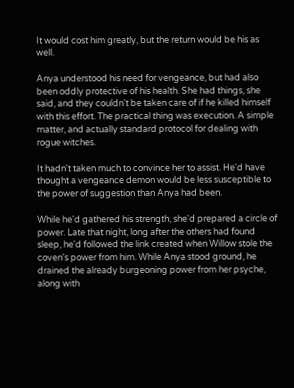It would cost him greatly, but the return would be his as well.

Anya understood his need for vengeance, but had also been oddly protective of his health. She had things, she said, and they couldn't be taken care of if he killed himself with this effort. The practical thing was execution. A simple matter, and actually standard protocol for dealing with rogue witches.

It hadn't taken much to convince her to assist. He'd have thought a vengeance demon would be less susceptible to the power of suggestion than Anya had been.

While he'd gathered his strength, she'd prepared a circle of power. Late that night, long after the others had found sleep, he'd followed the link created when Willow stole the coven's power from him. While Anya stood ground, he drained the already burgeoning power from her psyche, along with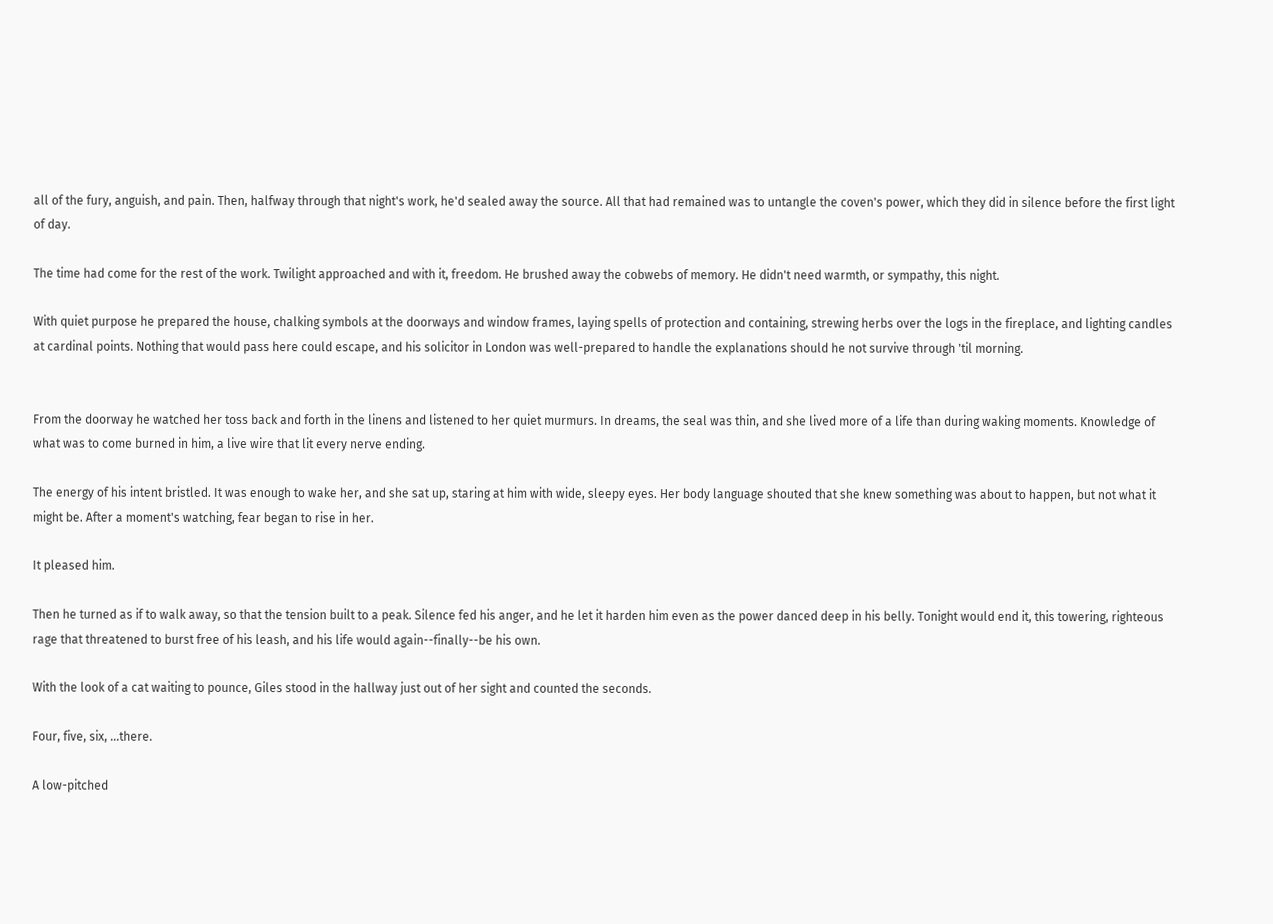all of the fury, anguish, and pain. Then, halfway through that night's work, he'd sealed away the source. All that had remained was to untangle the coven's power, which they did in silence before the first light of day.

The time had come for the rest of the work. Twilight approached and with it, freedom. He brushed away the cobwebs of memory. He didn't need warmth, or sympathy, this night.

With quiet purpose he prepared the house, chalking symbols at the doorways and window frames, laying spells of protection and containing, strewing herbs over the logs in the fireplace, and lighting candles at cardinal points. Nothing that would pass here could escape, and his solicitor in London was well-prepared to handle the explanations should he not survive through 'til morning.


From the doorway he watched her toss back and forth in the linens and listened to her quiet murmurs. In dreams, the seal was thin, and she lived more of a life than during waking moments. Knowledge of what was to come burned in him, a live wire that lit every nerve ending.

The energy of his intent bristled. It was enough to wake her, and she sat up, staring at him with wide, sleepy eyes. Her body language shouted that she knew something was about to happen, but not what it might be. After a moment's watching, fear began to rise in her.

It pleased him.

Then he turned as if to walk away, so that the tension built to a peak. Silence fed his anger, and he let it harden him even as the power danced deep in his belly. Tonight would end it, this towering, righteous rage that threatened to burst free of his leash, and his life would again--finally--be his own.

With the look of a cat waiting to pounce, Giles stood in the hallway just out of her sight and counted the seconds.

Four, five, six, ...there.

A low-pitched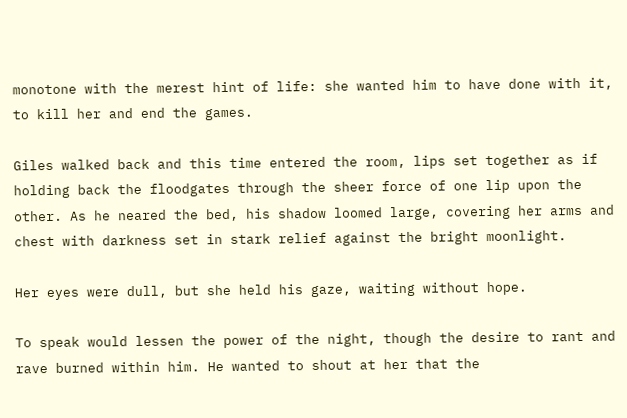monotone with the merest hint of life: she wanted him to have done with it, to kill her and end the games.

Giles walked back and this time entered the room, lips set together as if holding back the floodgates through the sheer force of one lip upon the other. As he neared the bed, his shadow loomed large, covering her arms and chest with darkness set in stark relief against the bright moonlight.

Her eyes were dull, but she held his gaze, waiting without hope.

To speak would lessen the power of the night, though the desire to rant and rave burned within him. He wanted to shout at her that the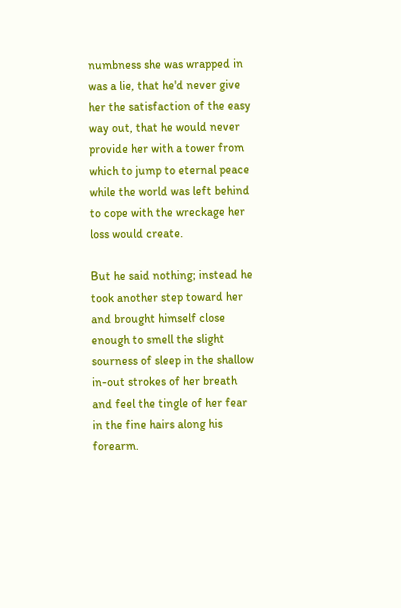numbness she was wrapped in was a lie, that he'd never give her the satisfaction of the easy way out, that he would never provide her with a tower from which to jump to eternal peace while the world was left behind to cope with the wreckage her loss would create.

But he said nothing; instead he took another step toward her and brought himself close enough to smell the slight sourness of sleep in the shallow in-out strokes of her breath and feel the tingle of her fear in the fine hairs along his forearm.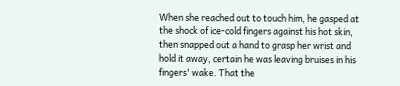When she reached out to touch him, he gasped at the shock of ice-cold fingers against his hot skin, then snapped out a hand to grasp her wrist and hold it away, certain he was leaving bruises in his fingers' wake. That the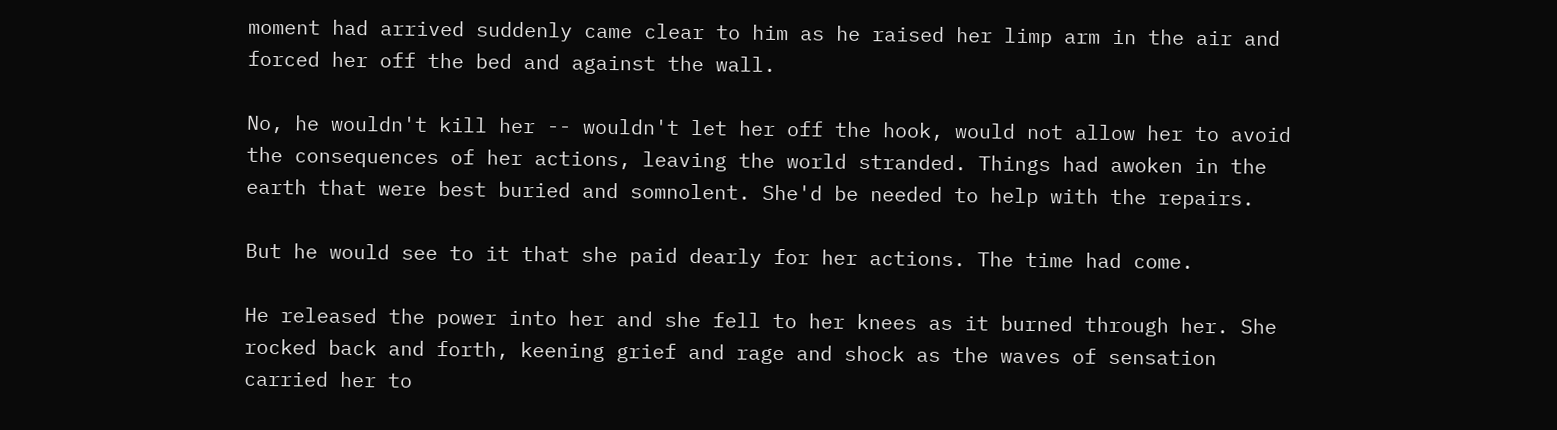moment had arrived suddenly came clear to him as he raised her limp arm in the air and forced her off the bed and against the wall.

No, he wouldn't kill her -- wouldn't let her off the hook, would not allow her to avoid the consequences of her actions, leaving the world stranded. Things had awoken in the earth that were best buried and somnolent. She'd be needed to help with the repairs.

But he would see to it that she paid dearly for her actions. The time had come.

He released the power into her and she fell to her knees as it burned through her. She rocked back and forth, keening grief and rage and shock as the waves of sensation carried her to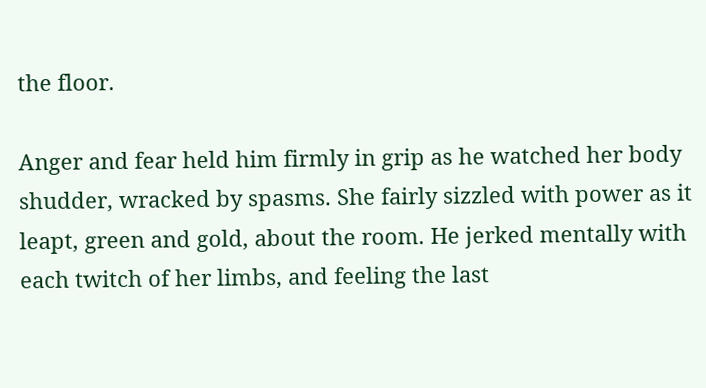the floor.

Anger and fear held him firmly in grip as he watched her body shudder, wracked by spasms. She fairly sizzled with power as it leapt, green and gold, about the room. He jerked mentally with each twitch of her limbs, and feeling the last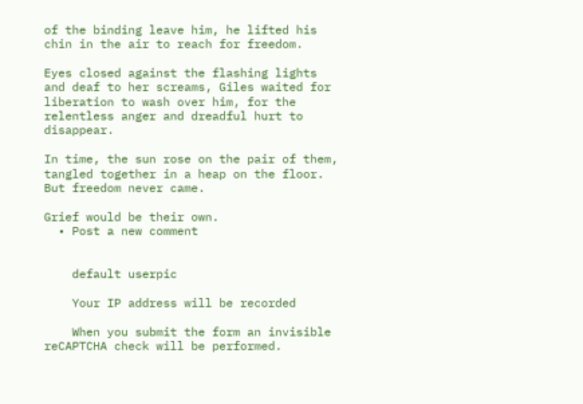of the binding leave him, he lifted his chin in the air to reach for freedom.

Eyes closed against the flashing lights and deaf to her screams, Giles waited for liberation to wash over him, for the relentless anger and dreadful hurt to disappear.

In time, the sun rose on the pair of them, tangled together in a heap on the floor. But freedom never came.

Grief would be their own.
  • Post a new comment


    default userpic

    Your IP address will be recorded

    When you submit the form an invisible reCAPTCHA check will be performed.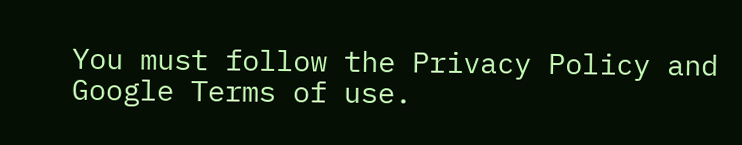You must follow the Privacy Policy and Google Terms of use.